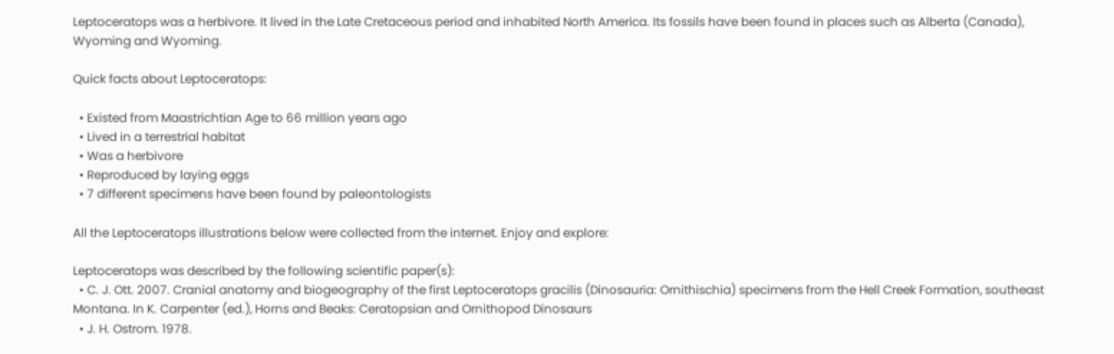Leptoceratops was a herbivore. It lived in the Late Cretaceous period and inhabited North America. Its fossils have been found in places such as Alberta (Canada), Wyoming and Wyoming.

Quick facts about Leptoceratops:

  • Existed from Maastrichtian Age to 66 million years ago
  • Lived in a terrestrial habitat
  • Was a herbivore
  • Reproduced by laying eggs
  • 7 different specimens have been found by paleontologists

All the Leptoceratops illustrations below were collected from the internet. Enjoy and explore:

Leptoceratops was described by the following scientific paper(s):
  • C. J. Ott. 2007. Cranial anatomy and biogeography of the first Leptoceratops gracilis (Dinosauria: Ornithischia) specimens from the Hell Creek Formation, southeast Montana. In K. Carpenter (ed.), Horns and Beaks: Ceratopsian and Ornithopod Dinosaurs
  • J. H. Ostrom. 1978.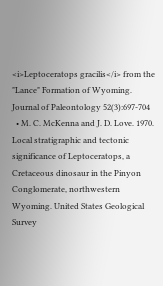<i>Leptoceratops gracilis</i> from the "Lance" Formation of Wyoming. Journal of Paleontology 52(3):697-704
  • M. C. McKenna and J. D. Love. 1970. Local stratigraphic and tectonic significance of Leptoceratops, a Cretaceous dinosaur in the Pinyon Conglomerate, northwestern Wyoming. United States Geological Survey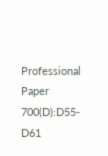Professional Paper 700(D):D55-D61